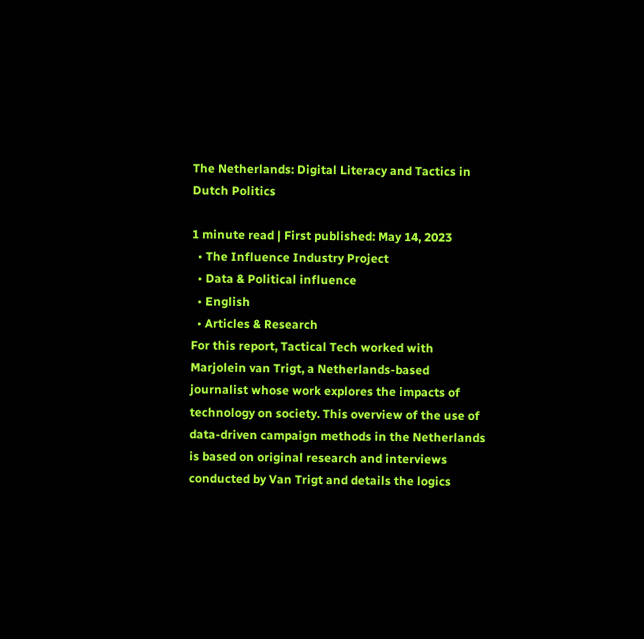The Netherlands: Digital Literacy and Tactics in Dutch Politics

1 minute read | First published: May 14, 2023
  • The Influence Industry Project
  • Data & Political influence
  • English
  • Articles & Research
For this report, Tactical Tech worked with Marjolein van Trigt, a Netherlands-based journalist whose work explores the impacts of technology on society. This overview of the use of data-driven campaign methods in the Netherlands is based on original research and interviews conducted by Van Trigt and details the logics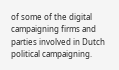of some of the digital campaigning firms and parties involved in Dutch political campaigning.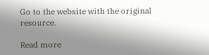Go to the website with the original resource.

Read more